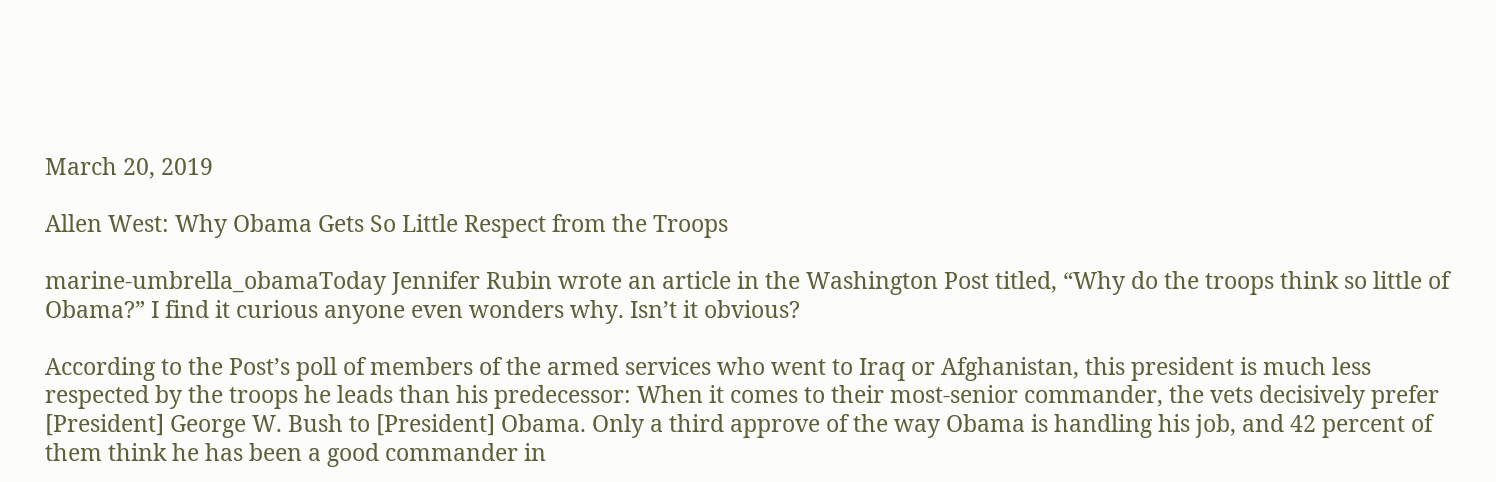March 20, 2019

Allen West: Why Obama Gets So Little Respect from the Troops

marine-umbrella_obamaToday Jennifer Rubin wrote an article in the Washington Post titled, “Why do the troops think so little of Obama?” I find it curious anyone even wonders why. Isn’t it obvious?

According to the Post’s poll of members of the armed services who went to Iraq or Afghanistan, this president is much less respected by the troops he leads than his predecessor: When it comes to their most-senior commander, the vets decisively prefer [President] George W. Bush to [President] Obama. Only a third approve of the way Obama is handling his job, and 42 percent of them think he has been a good commander in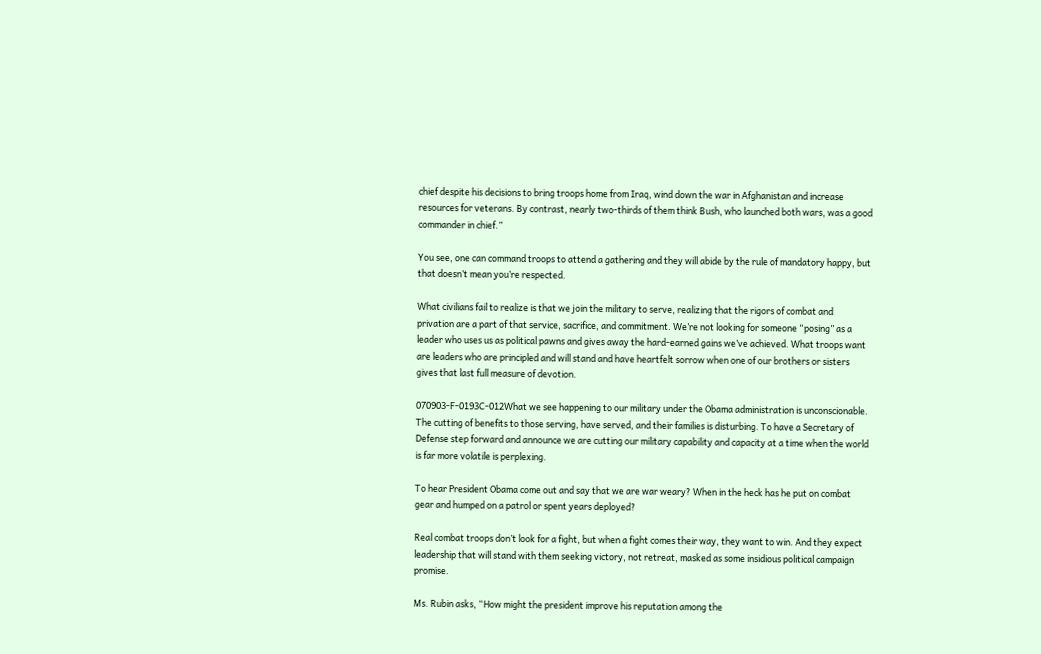chief despite his decisions to bring troops home from Iraq, wind down the war in Afghanistan and increase resources for veterans. By contrast, nearly two-thirds of them think Bush, who launched both wars, was a good commander in chief.”

You see, one can command troops to attend a gathering and they will abide by the rule of mandatory happy, but that doesn’t mean you’re respected.

What civilians fail to realize is that we join the military to serve, realizing that the rigors of combat and privation are a part of that service, sacrifice, and commitment. We’re not looking for someone “posing” as a leader who uses us as political pawns and gives away the hard-earned gains we’ve achieved. What troops want are leaders who are principled and will stand and have heartfelt sorrow when one of our brothers or sisters gives that last full measure of devotion.

070903-F-0193C-012What we see happening to our military under the Obama administration is unconscionable. The cutting of benefits to those serving, have served, and their families is disturbing. To have a Secretary of Defense step forward and announce we are cutting our military capability and capacity at a time when the world is far more volatile is perplexing.

To hear President Obama come out and say that we are war weary? When in the heck has he put on combat gear and humped on a patrol or spent years deployed?

Real combat troops don’t look for a fight, but when a fight comes their way, they want to win. And they expect leadership that will stand with them seeking victory, not retreat, masked as some insidious political campaign promise.

Ms. Rubin asks, “How might the president improve his reputation among the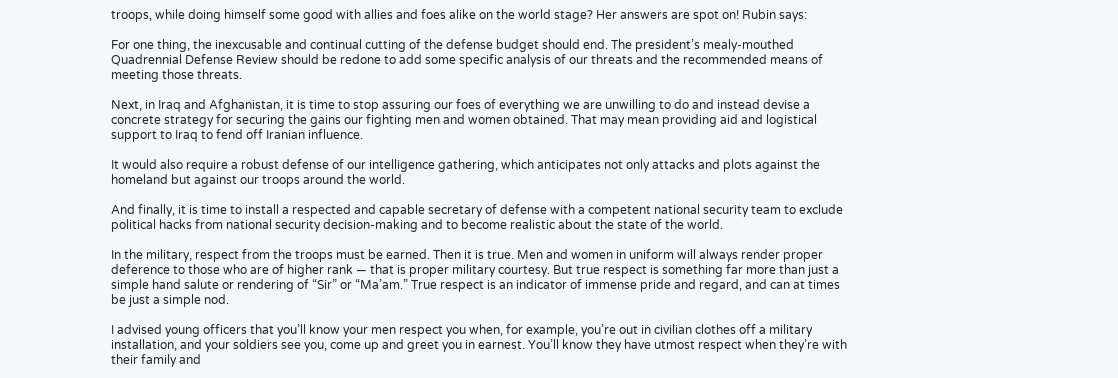troops, while doing himself some good with allies and foes alike on the world stage? Her answers are spot on! Rubin says:

For one thing, the inexcusable and continual cutting of the defense budget should end. The president’s mealy-mouthed Quadrennial Defense Review should be redone to add some specific analysis of our threats and the recommended means of meeting those threats.

Next, in Iraq and Afghanistan, it is time to stop assuring our foes of everything we are unwilling to do and instead devise a concrete strategy for securing the gains our fighting men and women obtained. That may mean providing aid and logistical support to Iraq to fend off Iranian influence.

It would also require a robust defense of our intelligence gathering, which anticipates not only attacks and plots against the homeland but against our troops around the world.

And finally, it is time to install a respected and capable secretary of defense with a competent national security team to exclude political hacks from national security decision-making and to become realistic about the state of the world.

In the military, respect from the troops must be earned. Then it is true. Men and women in uniform will always render proper deference to those who are of higher rank — that is proper military courtesy. But true respect is something far more than just a simple hand salute or rendering of “Sir” or “Ma’am.” True respect is an indicator of immense pride and regard, and can at times be just a simple nod.

I advised young officers that you’ll know your men respect you when, for example, you’re out in civilian clothes off a military installation, and your soldiers see you, come up and greet you in earnest. You’ll know they have utmost respect when they’re with their family and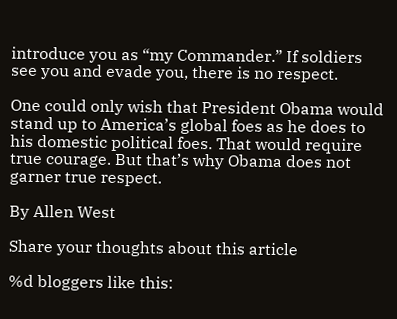introduce you as “my Commander.” If soldiers see you and evade you, there is no respect.

One could only wish that President Obama would stand up to America’s global foes as he does to his domestic political foes. That would require true courage. But that’s why Obama does not garner true respect.

By Allen West

Share your thoughts about this article

%d bloggers like this: